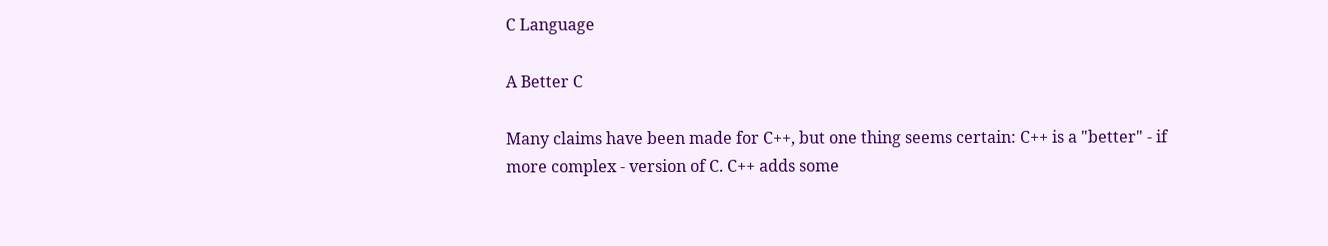C Language

A Better C

Many claims have been made for C++, but one thing seems certain: C++ is a "better" - if more complex - version of C. C++ adds some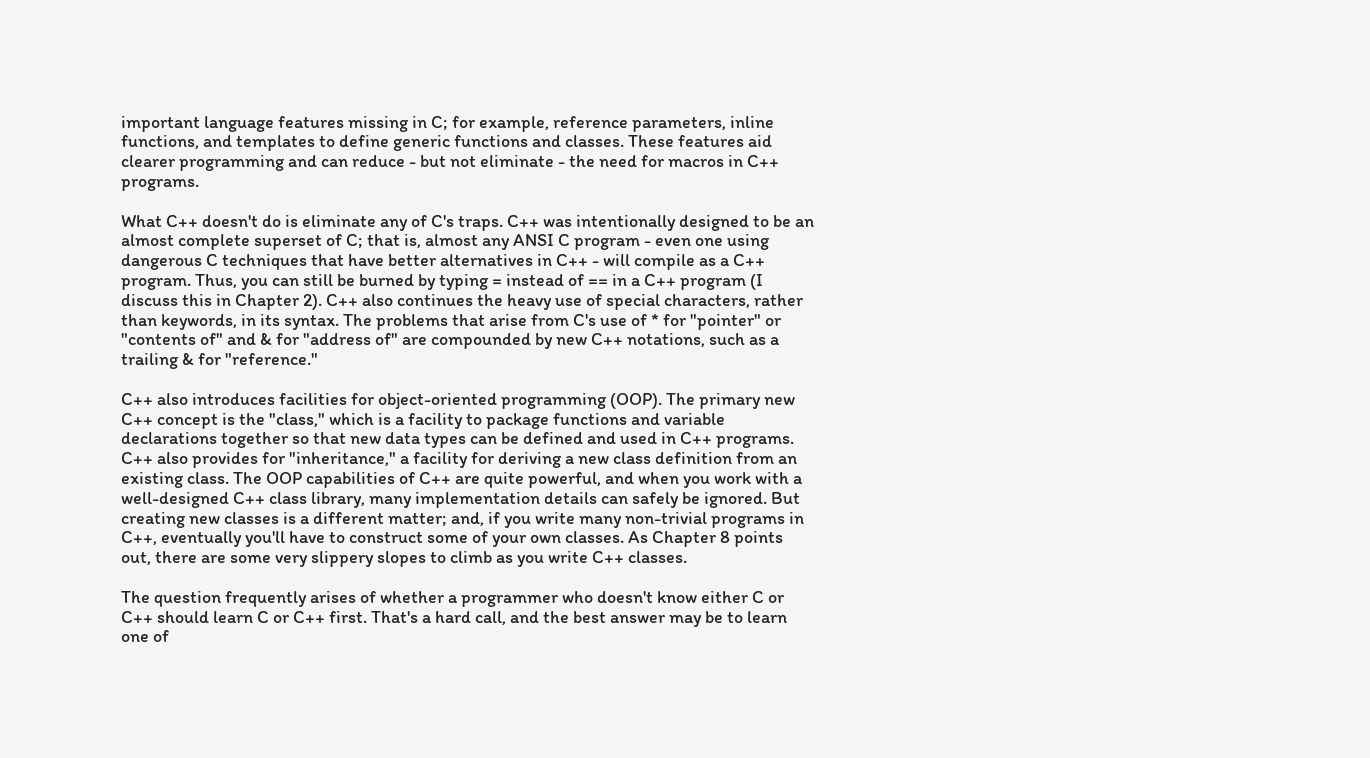important language features missing in C; for example, reference parameters, inline functions, and templates to define generic functions and classes. These features aid clearer programming and can reduce - but not eliminate - the need for macros in C++ programs.

What C++ doesn't do is eliminate any of C's traps. C++ was intentionally designed to be an almost complete superset of C; that is, almost any ANSI C program - even one using dangerous C techniques that have better alternatives in C++ - will compile as a C++ program. Thus, you can still be burned by typing = instead of == in a C++ program (I discuss this in Chapter 2). C++ also continues the heavy use of special characters, rather than keywords, in its syntax. The problems that arise from C's use of * for "pointer" or "contents of" and & for "address of" are compounded by new C++ notations, such as a trailing & for "reference."

C++ also introduces facilities for object-oriented programming (OOP). The primary new C++ concept is the "class," which is a facility to package functions and variable declarations together so that new data types can be defined and used in C++ programs. C++ also provides for "inheritance," a facility for deriving a new class definition from an existing class. The OOP capabilities of C++ are quite powerful, and when you work with a well-designed C++ class library, many implementation details can safely be ignored. But creating new classes is a different matter; and, if you write many non-trivial programs in C++, eventually you'll have to construct some of your own classes. As Chapter 8 points out, there are some very slippery slopes to climb as you write C++ classes.

The question frequently arises of whether a programmer who doesn't know either C or C++ should learn C or C++ first. That's a hard call, and the best answer may be to learn one of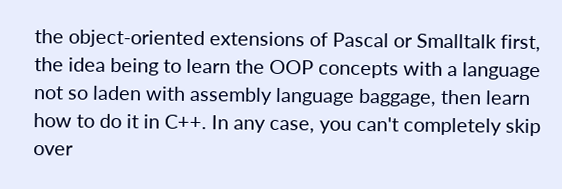the object-oriented extensions of Pascal or Smalltalk first, the idea being to learn the OOP concepts with a language not so laden with assembly language baggage, then learn how to do it in C++. In any case, you can't completely skip over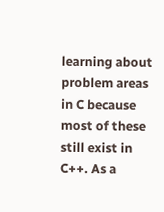learning about problem areas in C because most of these still exist in C++. As a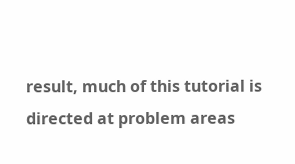result, much of this tutorial is directed at problem areas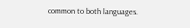common to both languages.